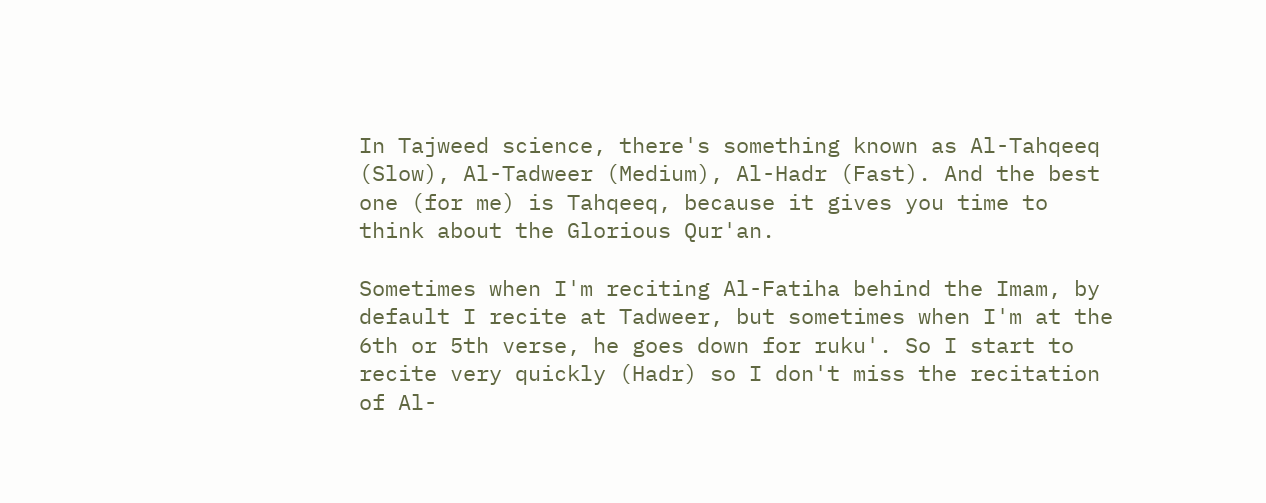In Tajweed science, there's something known as Al-Tahqeeq (Slow), Al-Tadweer (Medium), Al-Hadr (Fast). And the best one (for me) is Tahqeeq, because it gives you time to think about the Glorious Qur'an.

Sometimes when I'm reciting Al-Fatiha behind the Imam, by default I recite at Tadweer, but sometimes when I'm at the 6th or 5th verse, he goes down for ruku'. So I start to recite very quickly (Hadr) so I don't miss the recitation of Al-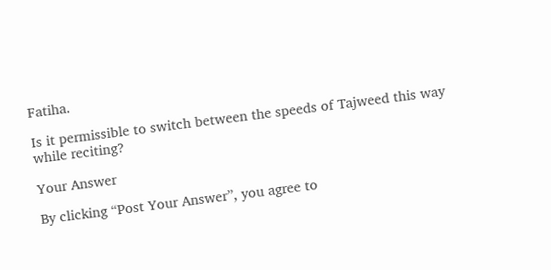Fatiha.

Is it permissible to switch between the speeds of Tajweed this way while reciting?

Your Answer

By clicking “Post Your Answer”, you agree to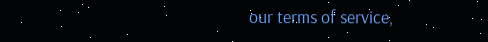our terms of service,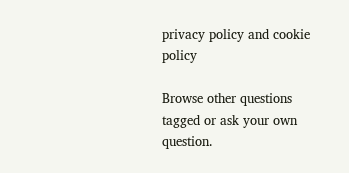privacy policy and cookie policy

Browse other questions tagged or ask your own question.